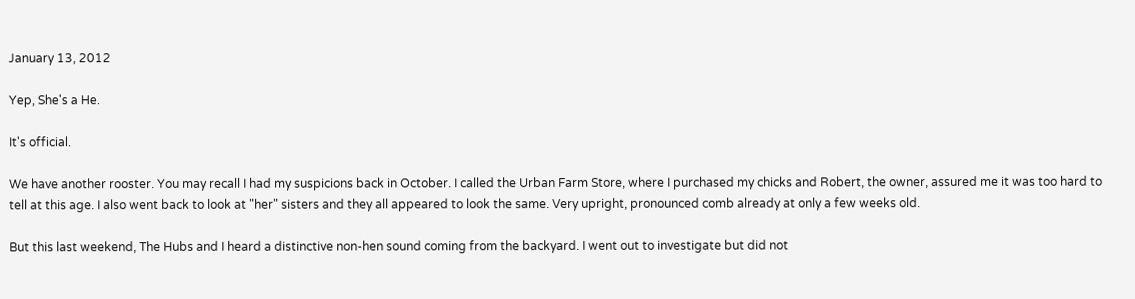January 13, 2012

Yep, She's a He.

It's official.

We have another rooster. You may recall I had my suspicions back in October. I called the Urban Farm Store, where I purchased my chicks and Robert, the owner, assured me it was too hard to tell at this age. I also went back to look at "her" sisters and they all appeared to look the same. Very upright, pronounced comb already at only a few weeks old.

But this last weekend, The Hubs and I heard a distinctive non-hen sound coming from the backyard. I went out to investigate but did not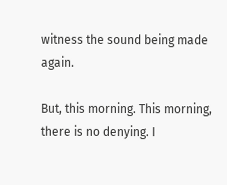witness the sound being made again.

But, this morning. This morning, there is no denying. I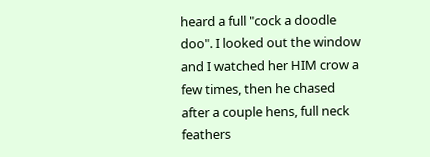heard a full "cock a doodle doo". I looked out the window and I watched her HIM crow a few times, then he chased after a couple hens, full neck feathers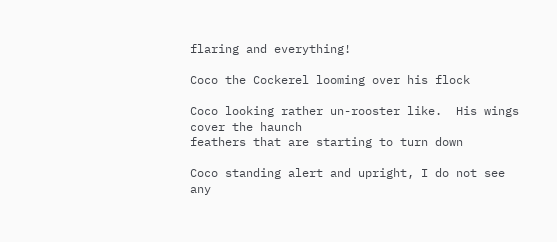flaring and everything!

Coco the Cockerel looming over his flock

Coco looking rather un-rooster like.  His wings cover the haunch
feathers that are starting to turn down

Coco standing alert and upright, I do not see any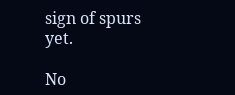sign of spurs yet.

No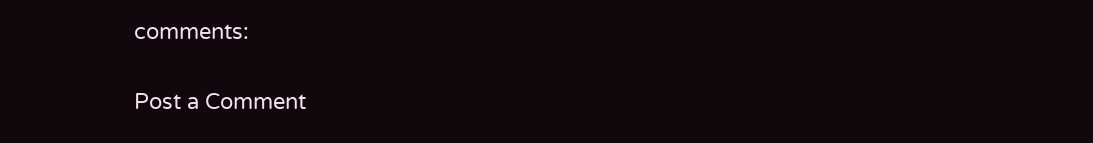comments:

Post a Comment